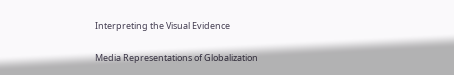Interpreting the Visual Evidence

Media Representations of Globalization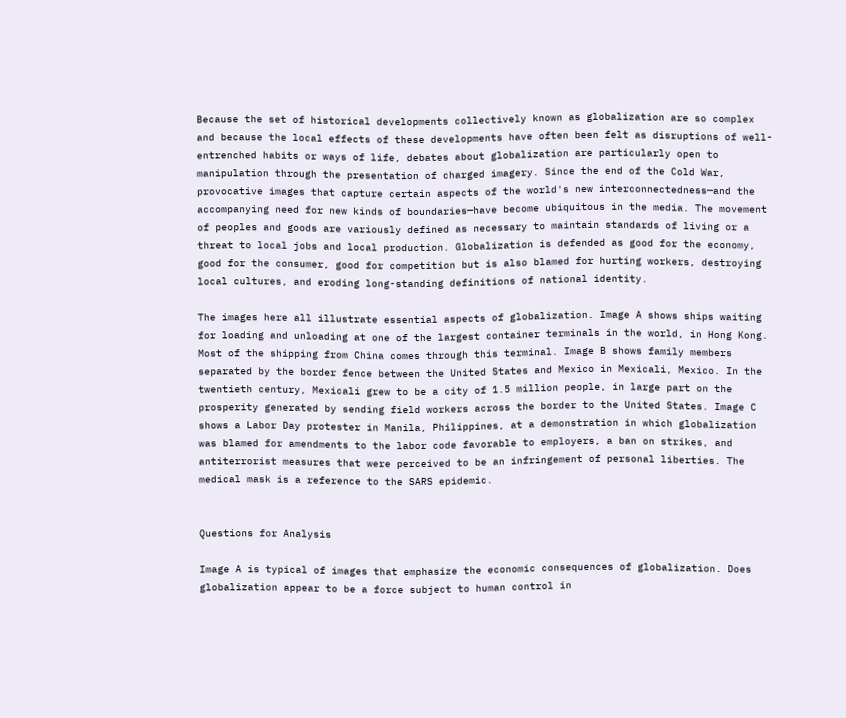Because the set of historical developments collectively known as globalization are so complex and because the local effects of these developments have often been felt as disruptions of well-entrenched habits or ways of life, debates about globalization are particularly open to manipulation through the presentation of charged imagery. Since the end of the Cold War, provocative images that capture certain aspects of the world's new interconnectedness—and the accompanying need for new kinds of boundaries—have become ubiquitous in the media. The movement of peoples and goods are variously defined as necessary to maintain standards of living or a threat to local jobs and local production. Globalization is defended as good for the economy, good for the consumer, good for competition but is also blamed for hurting workers, destroying local cultures, and eroding long-standing definitions of national identity.

The images here all illustrate essential aspects of globalization. Image A shows ships waiting for loading and unloading at one of the largest container terminals in the world, in Hong Kong. Most of the shipping from China comes through this terminal. Image B shows family members separated by the border fence between the United States and Mexico in Mexicali, Mexico. In the twentieth century, Mexicali grew to be a city of 1.5 million people, in large part on the prosperity generated by sending field workers across the border to the United States. Image C shows a Labor Day protester in Manila, Philippines, at a demonstration in which globalization was blamed for amendments to the labor code favorable to employers, a ban on strikes, and antiterrorist measures that were perceived to be an infringement of personal liberties. The medical mask is a reference to the SARS epidemic.


Questions for Analysis

Image A is typical of images that emphasize the economic consequences of globalization. Does globalization appear to be a force subject to human control in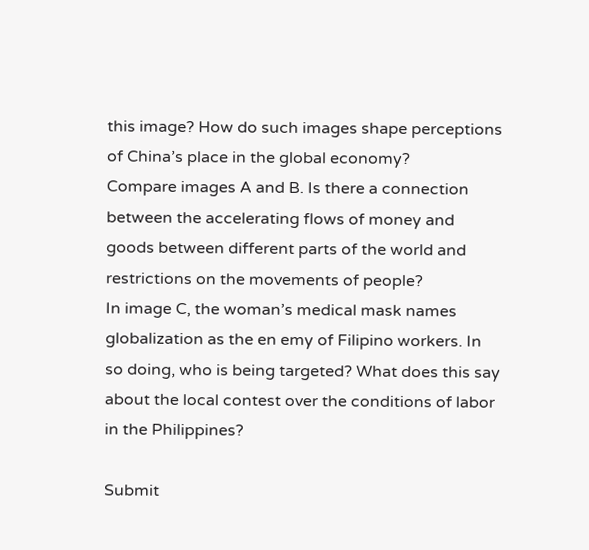this image? How do such images shape perceptions of China’s place in the global economy?
Compare images A and B. Is there a connection between the accelerating flows of money and goods between different parts of the world and restrictions on the movements of people?
In image C, the woman’s medical mask names globalization as the en emy of Filipino workers. In so doing, who is being targeted? What does this say about the local contest over the conditions of labor in the Philippines?

Submit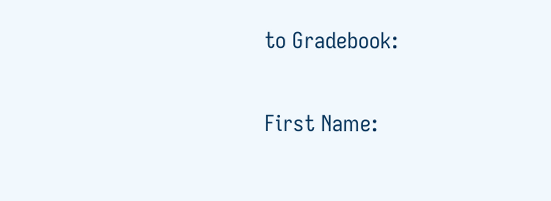to Gradebook:

First Name: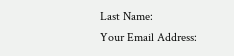Last Name:
Your Email Address: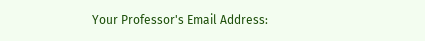Your Professor's Email Address: